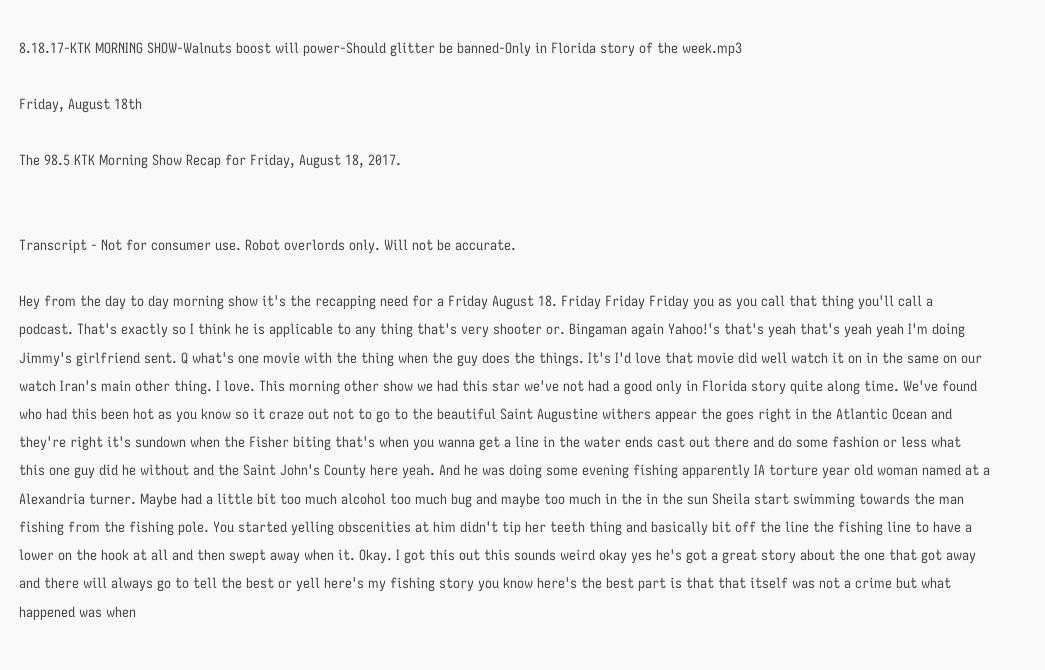8.18.17-KTK MORNING SHOW-Walnuts boost will power-Should glitter be banned-Only in Florida story of the week.mp3

Friday, August 18th

The 98.5 KTK Morning Show Recap for Friday, August 18, 2017.


Transcript - Not for consumer use. Robot overlords only. Will not be accurate.

Hey from the day to day morning show it's the recapping need for a Friday August 18. Friday Friday Friday you as you call that thing you'll call a podcast. That's exactly so I think he is applicable to any thing that's very shooter or. Bingaman again Yahoo!'s that's yeah that's yeah yeah I'm doing Jimmy's girlfriend sent. Q what's one movie with the thing when the guy does the things. It's I'd love that movie did well watch it on in the same on our watch Iran's main other thing. I love. This morning other show we had this star we've not had a good only in Florida story quite along time. We've found who had this been hot as you know so it craze out not to go to the beautiful Saint Augustine withers appear the goes right in the Atlantic Ocean and they're right it's sundown when the Fisher biting that's when you wanna get a line in the water ends cast out there and do some fashion or less what this one guy did he without and the Saint John's County here yeah. And he was doing some evening fishing apparently IA torture year old woman named at a Alexandria turner. Maybe had a little bit too much alcohol too much bug and maybe too much in the in the sun Sheila start swimming towards the man fishing from the fishing pole. You started yelling obscenities at him didn't tip her teeth thing and basically bit off the line the fishing line to have a lower on the hook at all and then swept away when it. Okay. I got this out this sounds weird okay yes he's got a great story about the one that got away and there will always go to tell the best or yell here's my fishing story you know here's the best part is that that itself was not a crime but what happened was when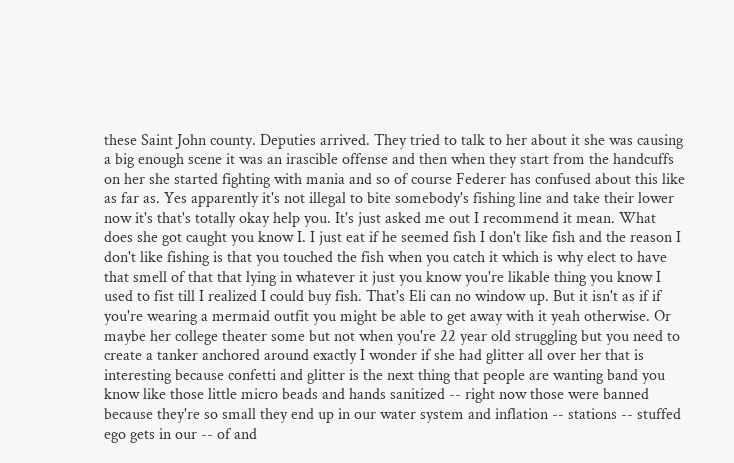these Saint John county. Deputies arrived. They tried to talk to her about it she was causing a big enough scene it was an irascible offense and then when they start from the handcuffs on her she started fighting with mania and so of course Federer has confused about this like as far as. Yes apparently it's not illegal to bite somebody's fishing line and take their lower now it's that's totally okay help you. It's just asked me out I recommend it mean. What does she got caught you know I. I just eat if he seemed fish I don't like fish and the reason I don't like fishing is that you touched the fish when you catch it which is why elect to have that smell of that that lying in whatever it just you know you're likable thing you know I used to fist till I realized I could buy fish. That's Eli can no window up. But it isn't as if if you're wearing a mermaid outfit you might be able to get away with it yeah otherwise. Or maybe her college theater some but not when you're 22 year old struggling but you need to create a tanker anchored around exactly I wonder if she had glitter all over her that is interesting because confetti and glitter is the next thing that people are wanting band you know like those little micro beads and hands sanitized -- right now those were banned because they're so small they end up in our water system and inflation -- stations -- stuffed ego gets in our -- of and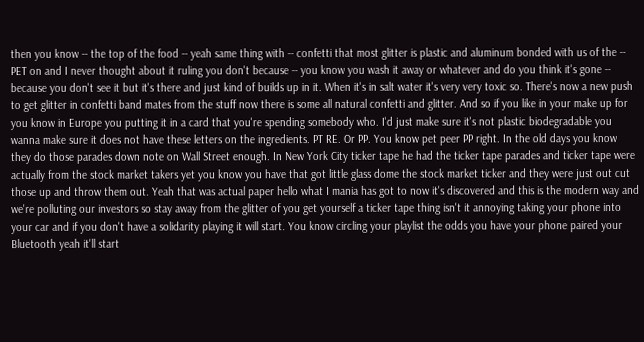then you know -- the top of the food -- yeah same thing with -- confetti that most glitter is plastic and aluminum bonded with us of the -- PET on and I never thought about it ruling you don't because -- you know you wash it away or whatever and do you think it's gone -- because you don't see it but it's there and just kind of builds up in it. When it's in salt water it's very very toxic so. There's now a new push to get glitter in confetti band mates from the stuff now there is some all natural confetti and glitter. And so if you like in your make up for you know in Europe you putting it in a card that you're spending somebody who. I'd just make sure it's not plastic biodegradable you wanna make sure it does not have these letters on the ingredients. PT RE. Or PP. You know pet peer PP right. In the old days you know they do those parades down note on Wall Street enough. In New York City ticker tape he had the ticker tape parades and ticker tape were actually from the stock market takers yet you know you have that got little glass dome the stock market ticker and they were just out cut those up and throw them out. Yeah that was actual paper hello what I mania has got to now it's discovered and this is the modern way and we're polluting our investors so stay away from the glitter of you get yourself a ticker tape thing isn't it annoying taking your phone into your car and if you don't have a solidarity playing it will start. You know circling your playlist the odds you have your phone paired your Bluetooth yeah it'll start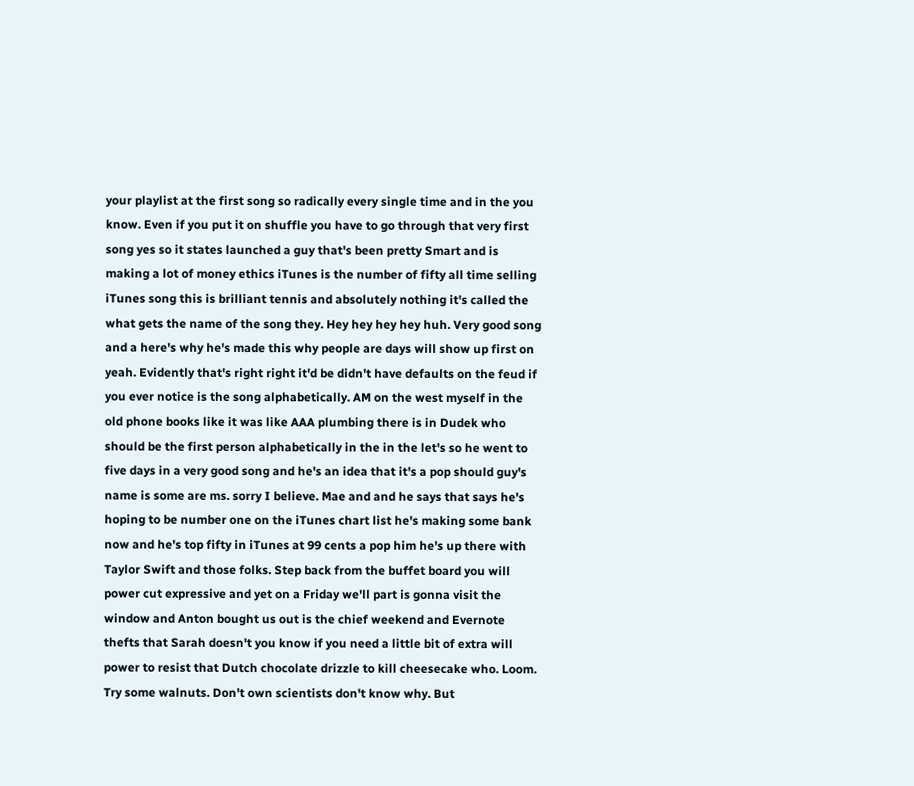your playlist at the first song so radically every single time and in the you know. Even if you put it on shuffle you have to go through that very first song yes so it states launched a guy that's been pretty Smart and is making a lot of money ethics iTunes is the number of fifty all time selling iTunes song this is brilliant tennis and absolutely nothing it's called the what gets the name of the song they. Hey hey hey hey huh. Very good song and a here's why he's made this why people are days will show up first on yeah. Evidently that's right right it'd be didn't have defaults on the feud if you ever notice is the song alphabetically. AM on the west myself in the old phone books like it was like AAA plumbing there is in Dudek who should be the first person alphabetically in the in the let's so he went to five days in a very good song and he's an idea that it's a pop should guy's name is some are ms. sorry I believe. Mae and and he says that says he's hoping to be number one on the iTunes chart list he's making some bank now and he's top fifty in iTunes at 99 cents a pop him he's up there with Taylor Swift and those folks. Step back from the buffet board you will power cut expressive and yet on a Friday we'll part is gonna visit the window and Anton bought us out is the chief weekend and Evernote thefts that Sarah doesn't you know if you need a little bit of extra will power to resist that Dutch chocolate drizzle to kill cheesecake who. Loom. Try some walnuts. Don't own scientists don't know why. But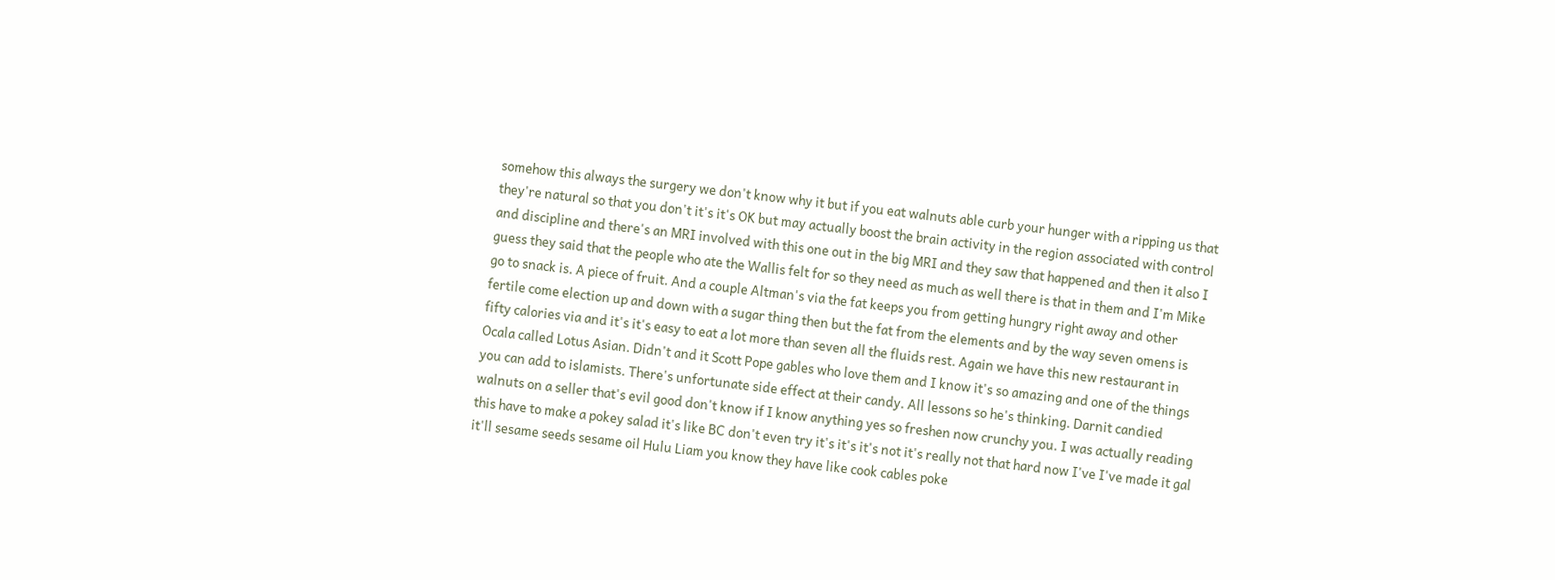somehow this always the surgery we don't know why it but if you eat walnuts able curb your hunger with a ripping us that they're natural so that you don't it's it's OK but may actually boost the brain activity in the region associated with control and discipline and there's an MRI involved with this one out in the big MRI and they saw that happened and then it also I guess they said that the people who ate the Wallis felt for so they need as much as well there is that in them and I'm Mike go to snack is. A piece of fruit. And a couple Altman's via the fat keeps you from getting hungry right away and other fertile come election up and down with a sugar thing then but the fat from the elements and by the way seven omens is fifty calories via and it's it's easy to eat a lot more than seven all the fluids rest. Again we have this new restaurant in Ocala called Lotus Asian. Didn't and it Scott Pope gables who love them and I know it's so amazing and one of the things you can add to islamists. There's unfortunate side effect at their candy. All lessons so he's thinking. Darnit candied walnuts on a seller that's evil good don't know if I know anything yes so freshen now crunchy you. I was actually reading this have to make a pokey salad it's like BC don't even try it's it's it's not it's really not that hard now I've I've made it gal it'll sesame seeds sesame oil Hulu Liam you know they have like cook cables poke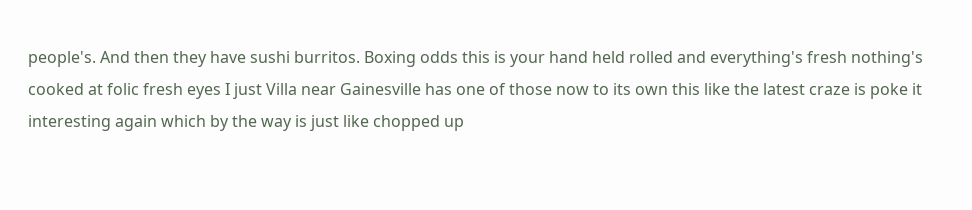people's. And then they have sushi burritos. Boxing odds this is your hand held rolled and everything's fresh nothing's cooked at folic fresh eyes I just Villa near Gainesville has one of those now to its own this like the latest craze is poke it interesting again which by the way is just like chopped up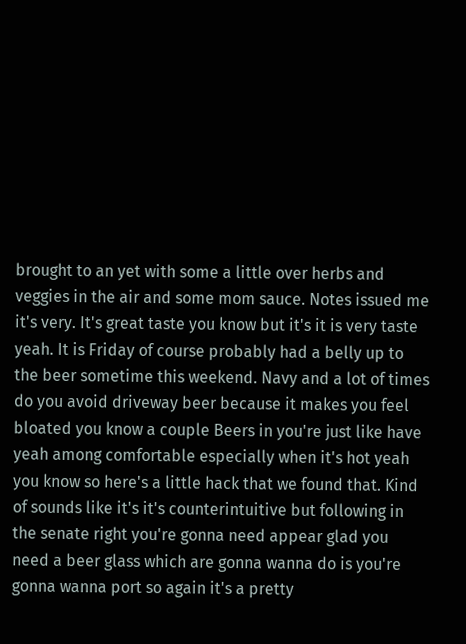brought to an yet with some a little over herbs and veggies in the air and some mom sauce. Notes issued me it's very. It's great taste you know but it's it is very taste yeah. It is Friday of course probably had a belly up to the beer sometime this weekend. Navy and a lot of times do you avoid driveway beer because it makes you feel bloated you know a couple Beers in you're just like have yeah among comfortable especially when it's hot yeah you know so here's a little hack that we found that. Kind of sounds like it's it's counterintuitive but following in the senate right you're gonna need appear glad you need a beer glass which are gonna wanna do is you're gonna wanna port so again it's a pretty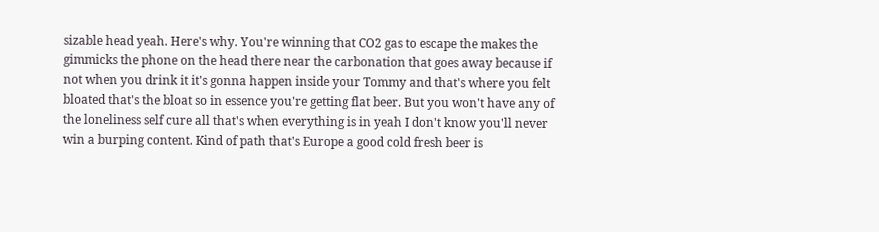sizable head yeah. Here's why. You're winning that CO2 gas to escape the makes the gimmicks the phone on the head there near the carbonation that goes away because if not when you drink it it's gonna happen inside your Tommy and that's where you felt bloated that's the bloat so in essence you're getting flat beer. But you won't have any of the loneliness self cure all that's when everything is in yeah I don't know you'll never win a burping content. Kind of path that's Europe a good cold fresh beer is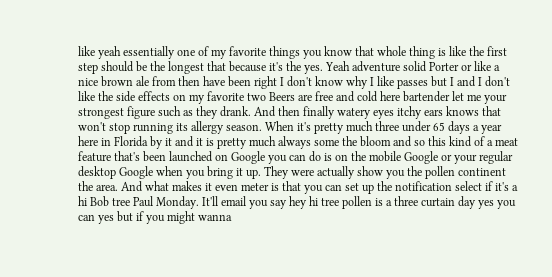like yeah essentially one of my favorite things you know that whole thing is like the first step should be the longest that because it's the yes. Yeah adventure solid Porter or like a nice brown ale from then have been right I don't know why I like passes but I and I don't like the side effects on my favorite two Beers are free and cold here bartender let me your strongest figure such as they drank. And then finally watery eyes itchy ears knows that won't stop running its allergy season. When it's pretty much three under 65 days a year here in Florida by it and it is pretty much always some the bloom and so this kind of a meat feature that's been launched on Google you can do is on the mobile Google or your regular desktop Google when you bring it up. They were actually show you the pollen continent the area. And what makes it even meter is that you can set up the notification select if it's a hi Bob tree Paul Monday. It'll email you say hey hi tree pollen is a three curtain day yes you can yes but if you might wanna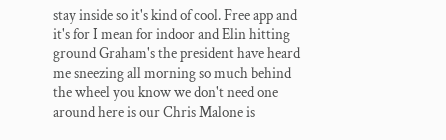stay inside so it's kind of cool. Free app and it's for I mean for indoor and Elin hitting ground Graham's the president have heard me sneezing all morning so much behind the wheel you know we don't need one around here is our Chris Malone is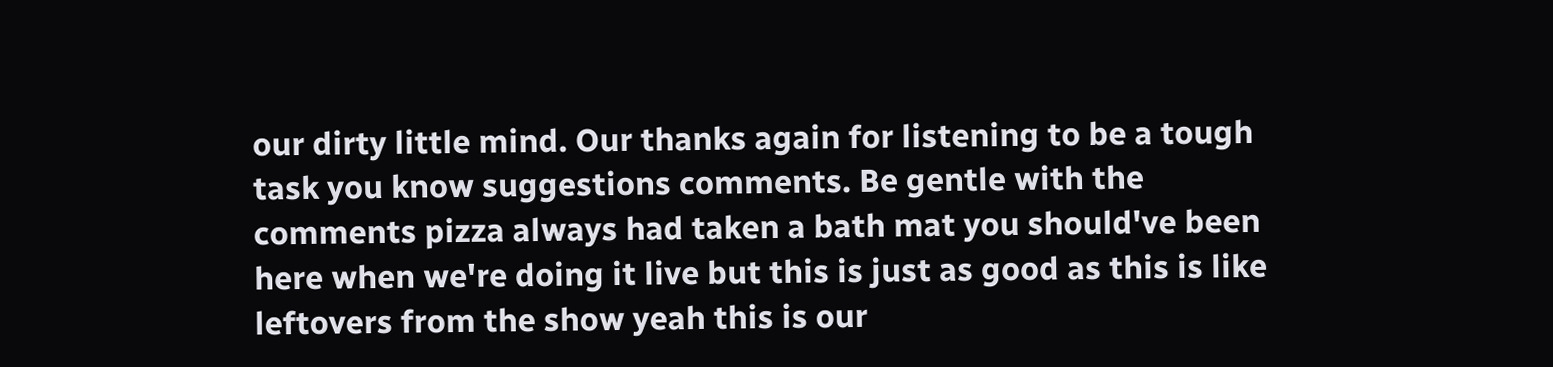our dirty little mind. Our thanks again for listening to be a tough task you know suggestions comments. Be gentle with the comments pizza always had taken a bath mat you should've been here when we're doing it live but this is just as good as this is like leftovers from the show yeah this is our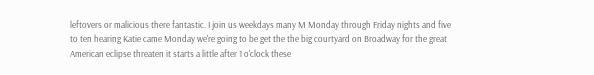leftovers or malicious there fantastic. I join us weekdays many M Monday through Friday nights and five to ten hearing Katie came Monday we're going to be get the the big courtyard on Broadway for the great American eclipse threaten it starts a little after 1 o'clock these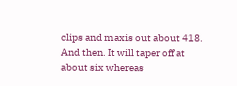clips and maxis out about 418. And then. It will taper off at about six whereas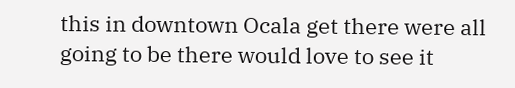this in downtown Ocala get there were all going to be there would love to see it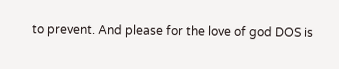to prevent. And please for the love of god DOS is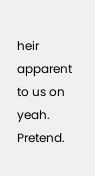heir apparent to us on yeah. Pretend.